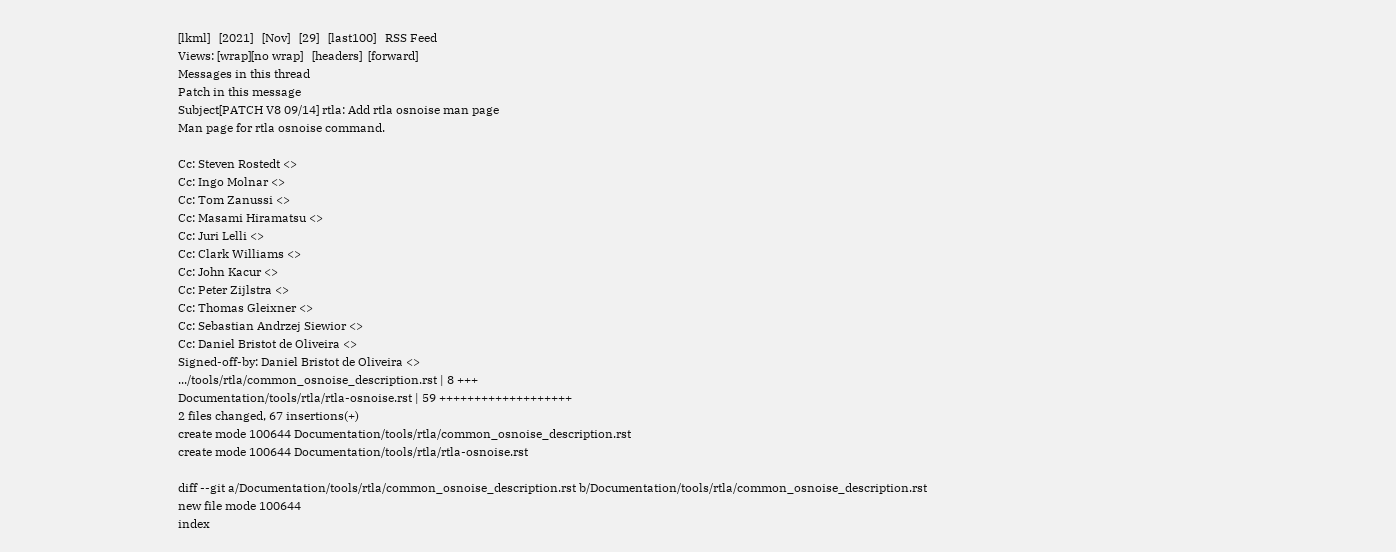[lkml]   [2021]   [Nov]   [29]   [last100]   RSS Feed
Views: [wrap][no wrap]   [headers]  [forward]
Messages in this thread
Patch in this message
Subject[PATCH V8 09/14] rtla: Add rtla osnoise man page
Man page for rtla osnoise command.

Cc: Steven Rostedt <>
Cc: Ingo Molnar <>
Cc: Tom Zanussi <>
Cc: Masami Hiramatsu <>
Cc: Juri Lelli <>
Cc: Clark Williams <>
Cc: John Kacur <>
Cc: Peter Zijlstra <>
Cc: Thomas Gleixner <>
Cc: Sebastian Andrzej Siewior <>
Cc: Daniel Bristot de Oliveira <>
Signed-off-by: Daniel Bristot de Oliveira <>
.../tools/rtla/common_osnoise_description.rst | 8 +++
Documentation/tools/rtla/rtla-osnoise.rst | 59 +++++++++++++++++++
2 files changed, 67 insertions(+)
create mode 100644 Documentation/tools/rtla/common_osnoise_description.rst
create mode 100644 Documentation/tools/rtla/rtla-osnoise.rst

diff --git a/Documentation/tools/rtla/common_osnoise_description.rst b/Documentation/tools/rtla/common_osnoise_description.rst
new file mode 100644
index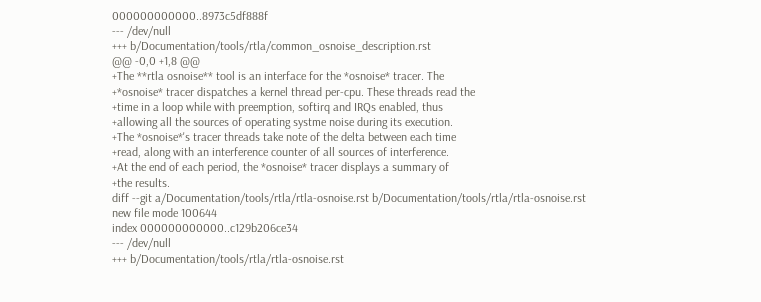000000000000..8973c5df888f
--- /dev/null
+++ b/Documentation/tools/rtla/common_osnoise_description.rst
@@ -0,0 +1,8 @@
+The **rtla osnoise** tool is an interface for the *osnoise* tracer. The
+*osnoise* tracer dispatches a kernel thread per-cpu. These threads read the
+time in a loop while with preemption, softirq and IRQs enabled, thus
+allowing all the sources of operating systme noise during its execution.
+The *osnoise*'s tracer threads take note of the delta between each time
+read, along with an interference counter of all sources of interference.
+At the end of each period, the *osnoise* tracer displays a summary of
+the results.
diff --git a/Documentation/tools/rtla/rtla-osnoise.rst b/Documentation/tools/rtla/rtla-osnoise.rst
new file mode 100644
index 000000000000..c129b206ce34
--- /dev/null
+++ b/Documentation/tools/rtla/rtla-osnoise.rst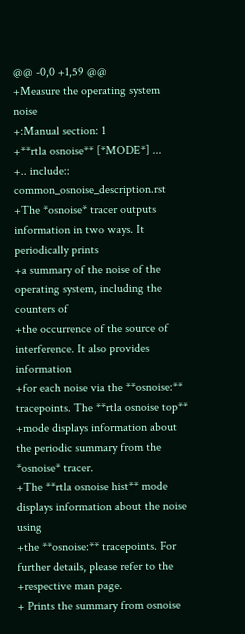@@ -0,0 +1,59 @@
+Measure the operating system noise
+:Manual section: 1
+**rtla osnoise** [*MODE*] ...
+.. include:: common_osnoise_description.rst
+The *osnoise* tracer outputs information in two ways. It periodically prints
+a summary of the noise of the operating system, including the counters of
+the occurrence of the source of interference. It also provides information
+for each noise via the **osnoise:** tracepoints. The **rtla osnoise top**
+mode displays information about the periodic summary from the *osnoise* tracer.
+The **rtla osnoise hist** mode displays information about the noise using
+the **osnoise:** tracepoints. For further details, please refer to the
+respective man page.
+ Prints the summary from osnoise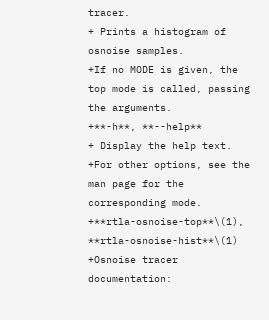tracer.
+ Prints a histogram of osnoise samples.
+If no MODE is given, the top mode is called, passing the arguments.
+**-h**, **--help**
+ Display the help text.
+For other options, see the man page for the corresponding mode.
+**rtla-osnoise-top**\(1), **rtla-osnoise-hist**\(1)
+Osnoise tracer documentation: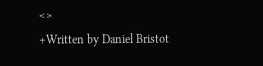<>
+Written by Daniel Bristot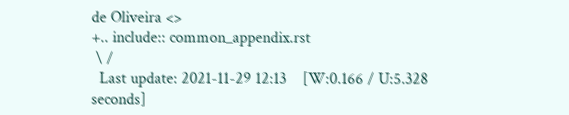de Oliveira <>
+.. include:: common_appendix.rst
 \ /
  Last update: 2021-11-29 12:13    [W:0.166 / U:5.328 seconds]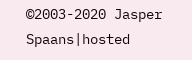©2003-2020 Jasper Spaans|hosted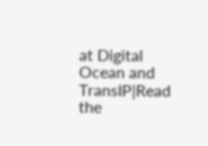at Digital Ocean and TransIP|Read the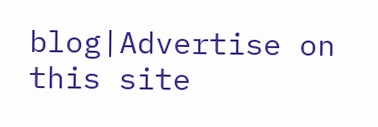blog|Advertise on this site